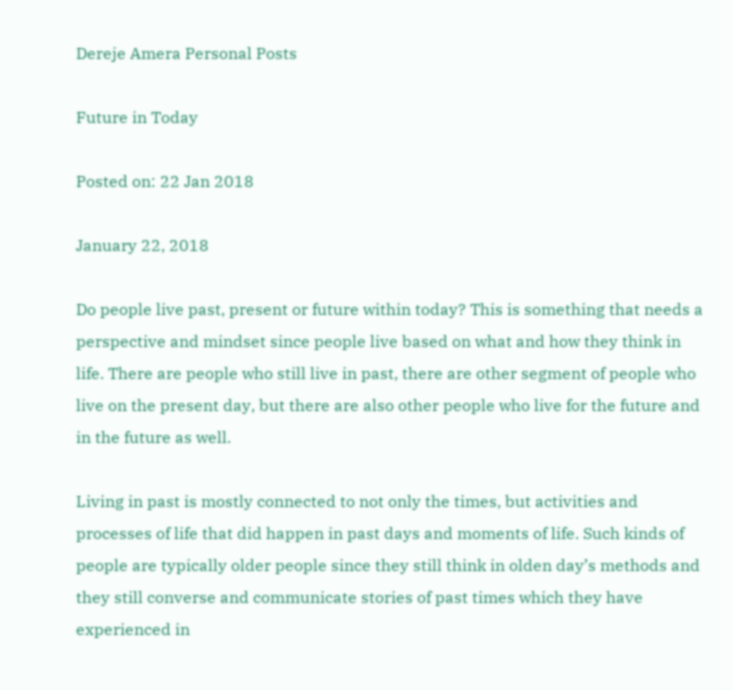Dereje Amera Personal Posts

Future in Today

Posted on: 22 Jan 2018

January 22, 2018

Do people live past, present or future within today? This is something that needs a perspective and mindset since people live based on what and how they think in life. There are people who still live in past, there are other segment of people who live on the present day, but there are also other people who live for the future and in the future as well.

Living in past is mostly connected to not only the times, but activities and processes of life that did happen in past days and moments of life. Such kinds of people are typically older people since they still think in olden day’s methods and they still converse and communicate stories of past times which they have experienced in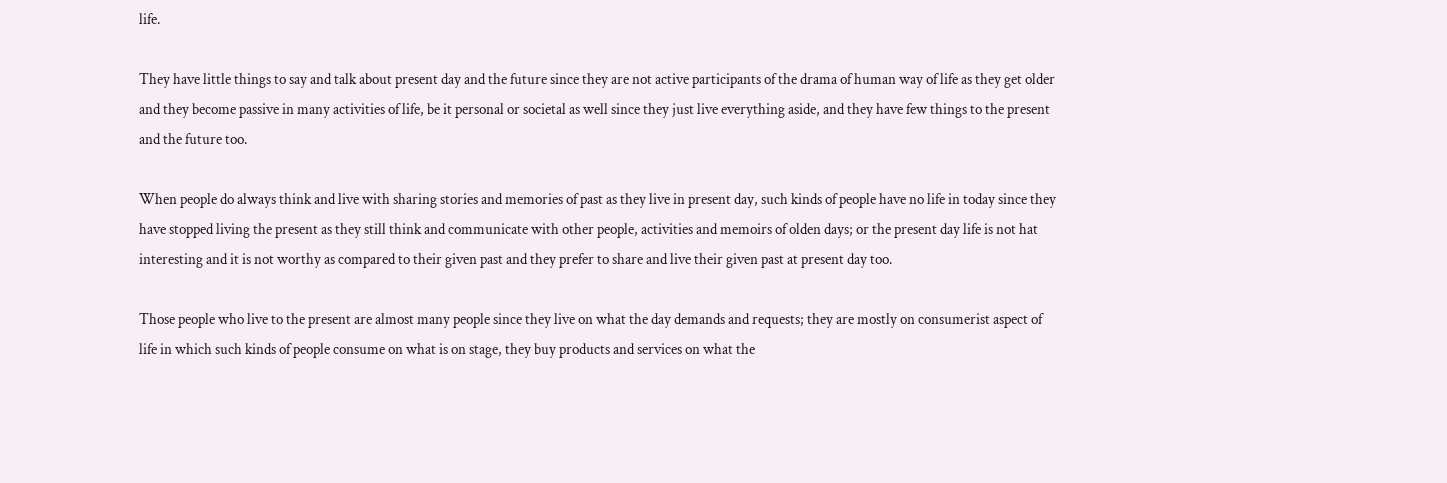life.

They have little things to say and talk about present day and the future since they are not active participants of the drama of human way of life as they get older and they become passive in many activities of life, be it personal or societal as well since they just live everything aside, and they have few things to the present and the future too.

When people do always think and live with sharing stories and memories of past as they live in present day, such kinds of people have no life in today since they have stopped living the present as they still think and communicate with other people, activities and memoirs of olden days; or the present day life is not hat interesting and it is not worthy as compared to their given past and they prefer to share and live their given past at present day too.

Those people who live to the present are almost many people since they live on what the day demands and requests; they are mostly on consumerist aspect of life in which such kinds of people consume on what is on stage, they buy products and services on what the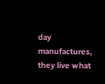day manufactures, they live what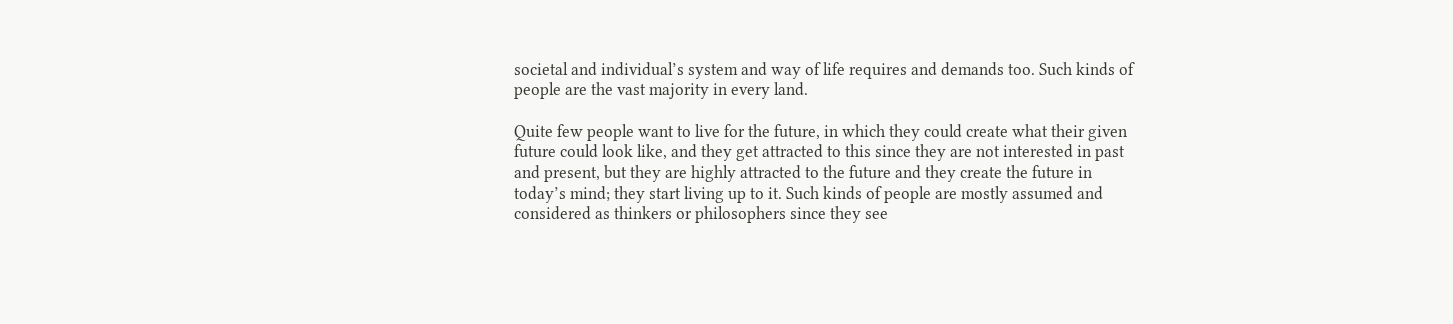societal and individual’s system and way of life requires and demands too. Such kinds of people are the vast majority in every land.

Quite few people want to live for the future, in which they could create what their given future could look like, and they get attracted to this since they are not interested in past and present, but they are highly attracted to the future and they create the future in today’s mind; they start living up to it. Such kinds of people are mostly assumed and considered as thinkers or philosophers since they see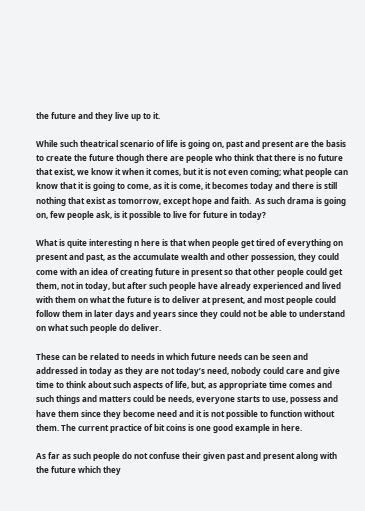the future and they live up to it.

While such theatrical scenario of life is going on, past and present are the basis to create the future though there are people who think that there is no future that exist, we know it when it comes, but it is not even coming; what people can know that it is going to come, as it is come, it becomes today and there is still nothing that exist as tomorrow, except hope and faith.  As such drama is going on, few people ask, is it possible to live for future in today?

What is quite interesting n here is that when people get tired of everything on present and past, as the accumulate wealth and other possession, they could come with an idea of creating future in present so that other people could get them, not in today, but after such people have already experienced and lived with them on what the future is to deliver at present, and most people could follow them in later days and years since they could not be able to understand on what such people do deliver.

These can be related to needs in which future needs can be seen and addressed in today as they are not today’s need, nobody could care and give time to think about such aspects of life, but, as appropriate time comes and such things and matters could be needs, everyone starts to use, possess and have them since they become need and it is not possible to function without them. The current practice of bit coins is one good example in here.

As far as such people do not confuse their given past and present along with the future which they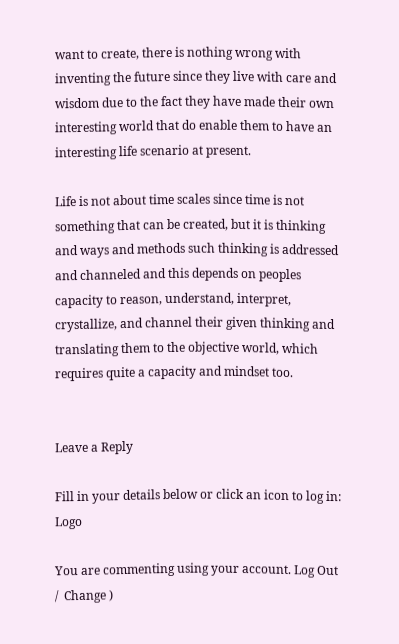want to create, there is nothing wrong with inventing the future since they live with care and wisdom due to the fact they have made their own interesting world that do enable them to have an interesting life scenario at present.

Life is not about time scales since time is not something that can be created, but it is thinking and ways and methods such thinking is addressed and channeled and this depends on peoples capacity to reason, understand, interpret, crystallize, and channel their given thinking and translating them to the objective world, which requires quite a capacity and mindset too.


Leave a Reply

Fill in your details below or click an icon to log in: Logo

You are commenting using your account. Log Out /  Change )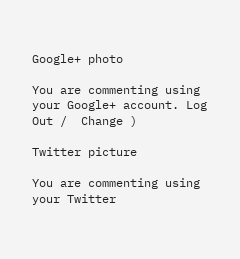Google+ photo

You are commenting using your Google+ account. Log Out /  Change )

Twitter picture

You are commenting using your Twitter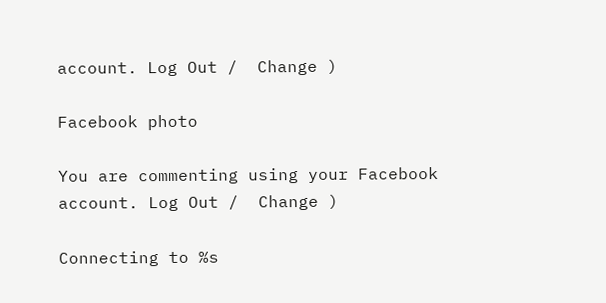account. Log Out /  Change )

Facebook photo

You are commenting using your Facebook account. Log Out /  Change )

Connecting to %s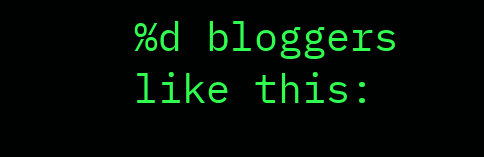%d bloggers like this: